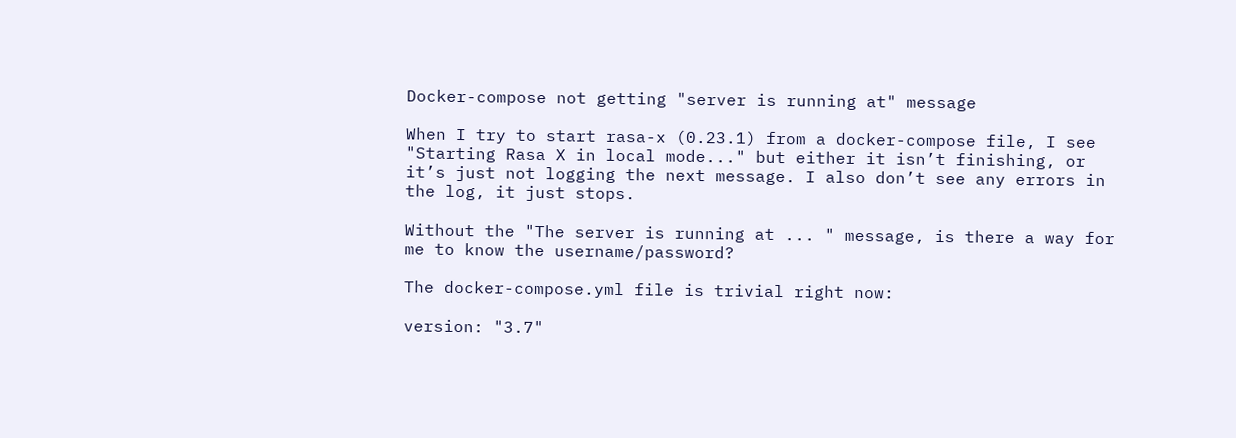Docker-compose not getting "server is running at" message

When I try to start rasa-x (0.23.1) from a docker-compose file, I see "Starting Rasa X in local mode..." but either it isn’t finishing, or it’s just not logging the next message. I also don’t see any errors in the log, it just stops.

Without the "The server is running at ... " message, is there a way for me to know the username/password?

The docker-compose.yml file is trivial right now:

version: "3.7"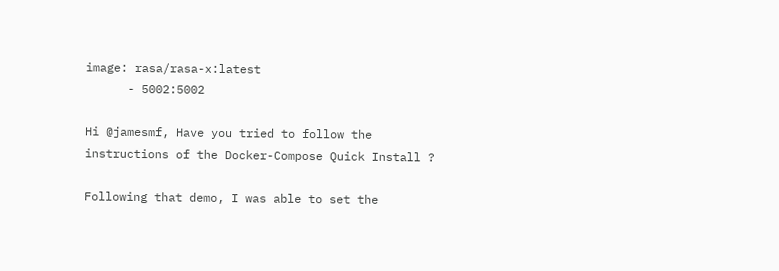image: rasa/rasa-x:latest
      - 5002:5002

Hi @jamesmf, Have you tried to follow the instructions of the Docker-Compose Quick Install ?

Following that demo, I was able to set the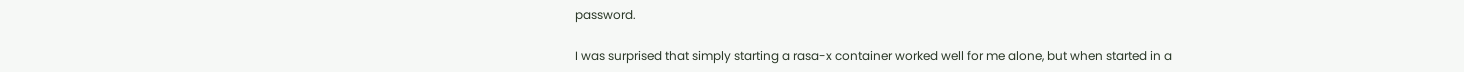password.

I was surprised that simply starting a rasa-x container worked well for me alone, but when started in a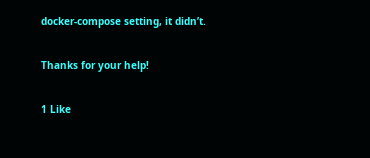docker-compose setting, it didn’t.

Thanks for your help!

1 Like